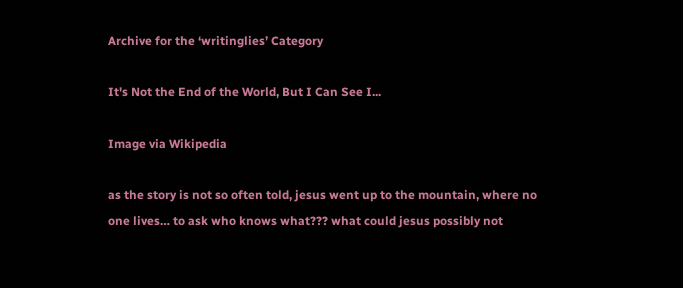Archive for the ‘writinglies’ Category

It's Not the End of the World, But I Can See I...

Image via Wikipedia

as the story is not so often told, jesus went up to the mountain, where no one lives… to ask who knows what??? what could jesus possibly not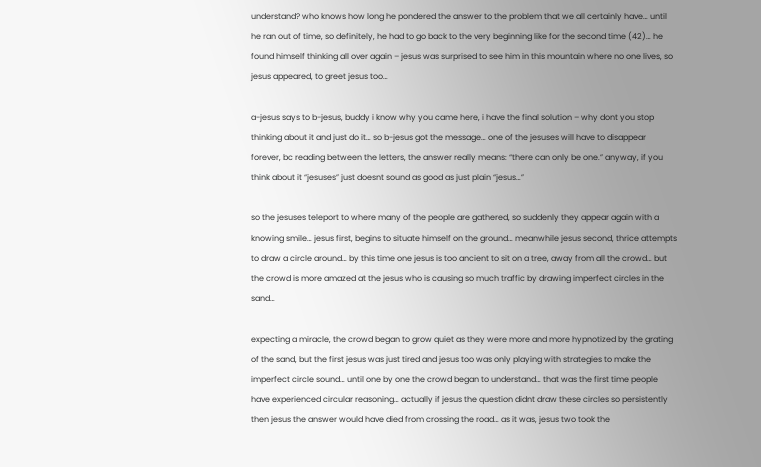understand? who knows how long he pondered the answer to the problem that we all certainly have… until he ran out of time, so definitely, he had to go back to the very beginning like for the second time (42)… he found himself thinking all over again – jesus was surprised to see him in this mountain where no one lives, so jesus appeared, to greet jesus too…

a-jesus says to b-jesus, buddy i know why you came here, i have the final solution – why dont you stop thinking about it and just do it… so b-jesus got the message… one of the jesuses will have to disappear forever, bc reading between the letters, the answer really means: “there can only be one.” anyway, if you think about it “jesuses” just doesnt sound as good as just plain “jesus…”

so the jesuses teleport to where many of the people are gathered, so suddenly they appear again with a knowing smile… jesus first, begins to situate himself on the ground… meanwhile jesus second, thrice attempts to draw a circle around… by this time one jesus is too ancient to sit on a tree, away from all the crowd… but the crowd is more amazed at the jesus who is causing so much traffic by drawing imperfect circles in the sand…

expecting a miracle, the crowd began to grow quiet as they were more and more hypnotized by the grating of the sand, but the first jesus was just tired and jesus too was only playing with strategies to make the imperfect circle sound… until one by one the crowd began to understand… that was the first time people have experienced circular reasoning… actually if jesus the question didnt draw these circles so persistently then jesus the answer would have died from crossing the road… as it was, jesus two took the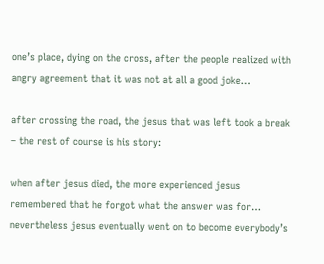one’s place, dying on the cross, after the people realized with angry agreement that it was not at all a good joke…

after crossing the road, the jesus that was left took a break – the rest of course is his story:

when after jesus died, the more experienced jesus remembered that he forgot what the answer was for… nevertheless jesus eventually went on to become everybody’s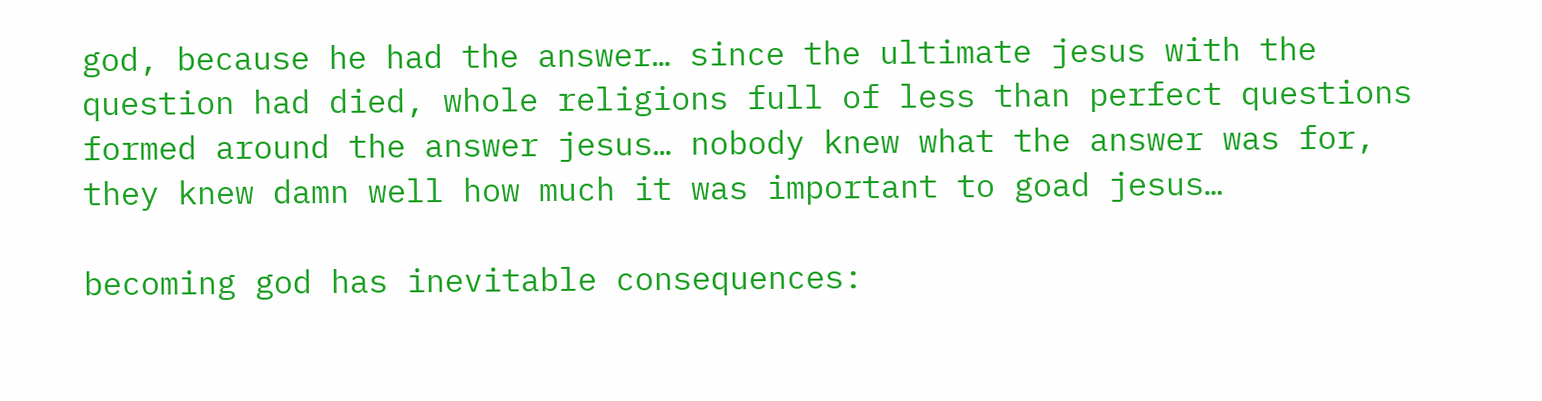god, because he had the answer… since the ultimate jesus with the question had died, whole religions full of less than perfect questions formed around the answer jesus… nobody knew what the answer was for, they knew damn well how much it was important to goad jesus…

becoming god has inevitable consequences: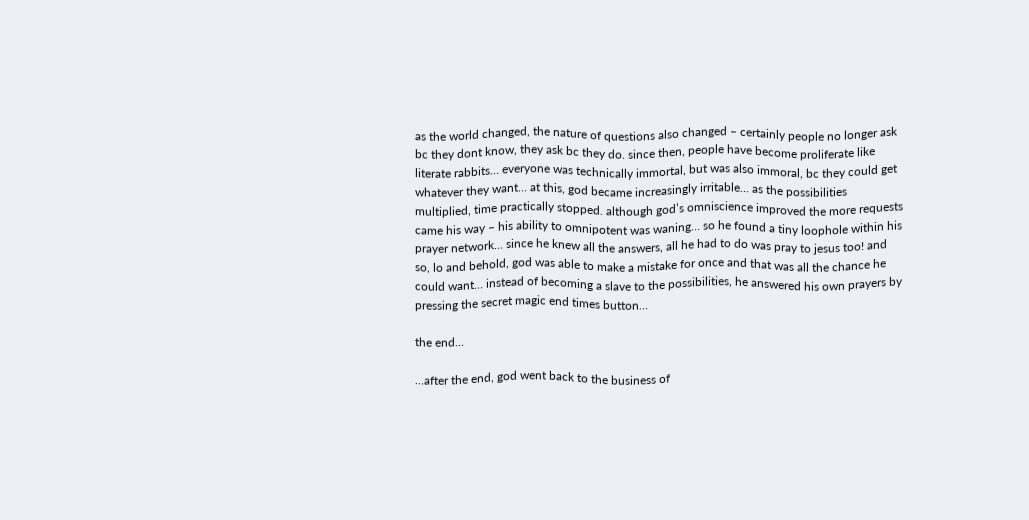as the world changed, the nature of questions also changed – certainly people no longer ask bc they dont know, they ask bc they do. since then, people have become proliferate like literate rabbits… everyone was technically immortal, but was also immoral, bc they could get whatever they want… at this, god became increasingly irritable… as the possibilities multiplied, time practically stopped. although god’s omniscience improved the more requests came his way – his ability to omnipotent was waning… so he found a tiny loophole within his prayer network… since he knew all the answers, all he had to do was pray to jesus too! and so, lo and behold, god was able to make a mistake for once and that was all the chance he could want… instead of becoming a slave to the possibilities, he answered his own prayers by pressing the secret magic end times button…

the end…

…after the end, god went back to the business of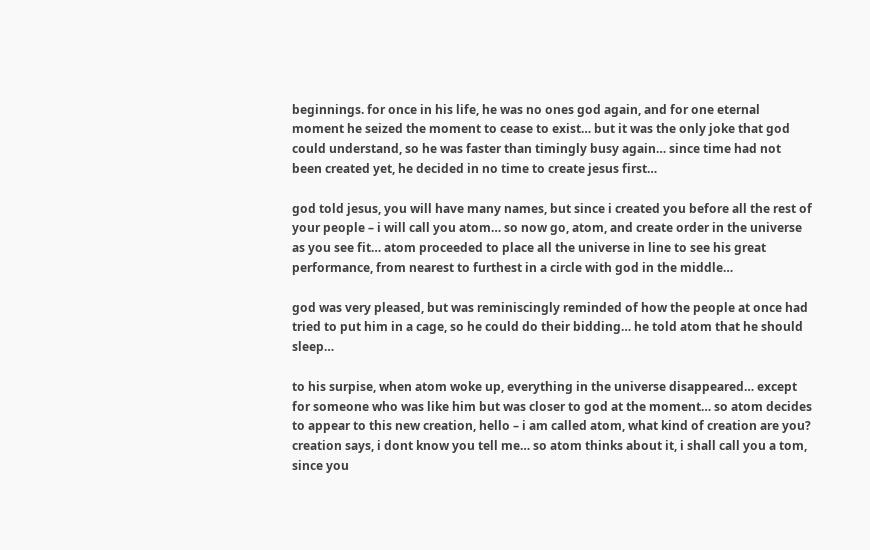beginnings. for once in his life, he was no ones god again, and for one eternal moment he seized the moment to cease to exist… but it was the only joke that god could understand, so he was faster than timingly busy again… since time had not been created yet, he decided in no time to create jesus first…

god told jesus, you will have many names, but since i created you before all the rest of your people – i will call you atom… so now go, atom, and create order in the universe as you see fit… atom proceeded to place all the universe in line to see his great performance, from nearest to furthest in a circle with god in the middle…

god was very pleased, but was reminiscingly reminded of how the people at once had tried to put him in a cage, so he could do their bidding… he told atom that he should sleep…

to his surpise, when atom woke up, everything in the universe disappeared… except for someone who was like him but was closer to god at the moment… so atom decides to appear to this new creation, hello – i am called atom, what kind of creation are you? creation says, i dont know you tell me… so atom thinks about it, i shall call you a tom, since you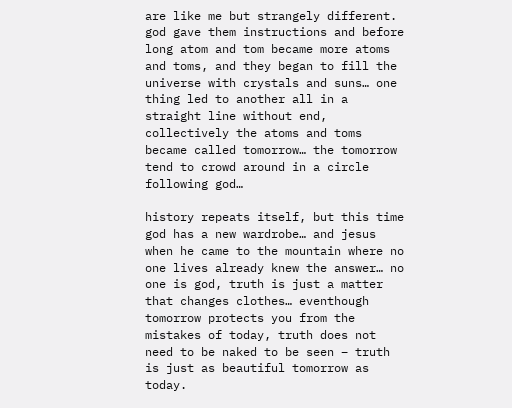are like me but strangely different. god gave them instructions and before long atom and tom became more atoms and toms, and they began to fill the universe with crystals and suns… one thing led to another all in a straight line without end, collectively the atoms and toms became called tomorrow… the tomorrow tend to crowd around in a circle following god…

history repeats itself, but this time god has a new wardrobe… and jesus when he came to the mountain where no one lives already knew the answer… no one is god, truth is just a matter that changes clothes… eventhough tomorrow protects you from the mistakes of today, truth does not need to be naked to be seen – truth is just as beautiful tomorrow as today.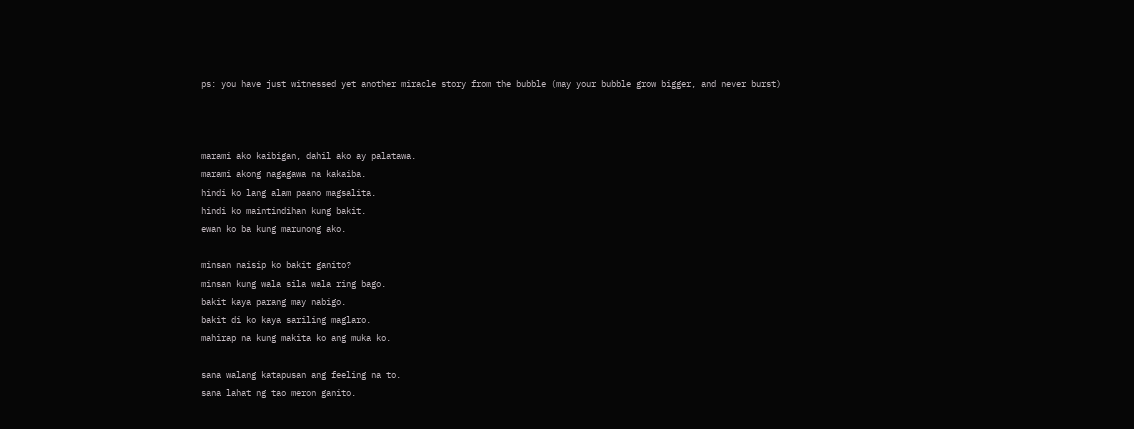ps: you have just witnessed yet another miracle story from the bubble (may your bubble grow bigger, and never burst)



marami ako kaibigan, dahil ako ay palatawa.
marami akong nagagawa na kakaiba.
hindi ko lang alam paano magsalita.
hindi ko maintindihan kung bakit.
ewan ko ba kung marunong ako.

minsan naisip ko bakit ganito?
minsan kung wala sila wala ring bago.
bakit kaya parang may nabigo.
bakit di ko kaya sariling maglaro.
mahirap na kung makita ko ang muka ko.

sana walang katapusan ang feeling na to.
sana lahat ng tao meron ganito.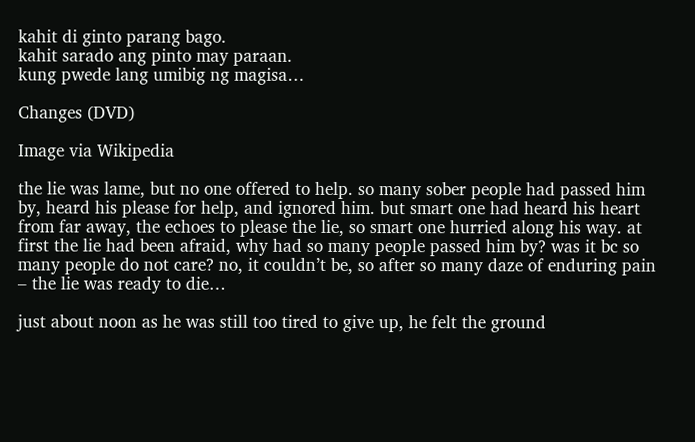kahit di ginto parang bago.
kahit sarado ang pinto may paraan.
kung pwede lang umibig ng magisa…

Changes (DVD)

Image via Wikipedia

the lie was lame, but no one offered to help. so many sober people had passed him by, heard his please for help, and ignored him. but smart one had heard his heart from far away, the echoes to please the lie, so smart one hurried along his way. at first the lie had been afraid, why had so many people passed him by? was it bc so many people do not care? no, it couldn’t be, so after so many daze of enduring pain – the lie was ready to die…

just about noon as he was still too tired to give up, he felt the ground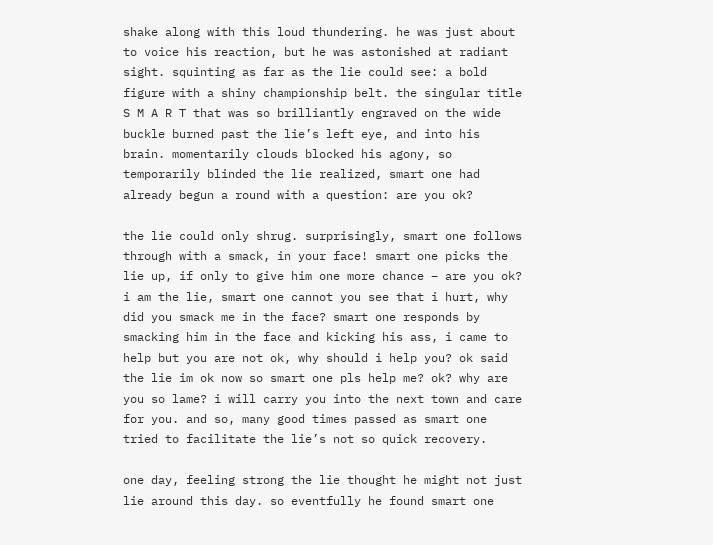shake along with this loud thundering. he was just about to voice his reaction, but he was astonished at radiant sight. squinting as far as the lie could see: a bold figure with a shiny championship belt. the singular title S M A R T that was so brilliantly engraved on the wide buckle burned past the lie’s left eye, and into his brain. momentarily clouds blocked his agony, so temporarily blinded the lie realized, smart one had already begun a round with a question: are you ok?

the lie could only shrug. surprisingly, smart one follows through with a smack, in your face! smart one picks the lie up, if only to give him one more chance – are you ok? i am the lie, smart one cannot you see that i hurt, why did you smack me in the face? smart one responds by smacking him in the face and kicking his ass, i came to help but you are not ok, why should i help you? ok said the lie im ok now so smart one pls help me? ok? why are you so lame? i will carry you into the next town and care for you. and so, many good times passed as smart one tried to facilitate the lie’s not so quick recovery.

one day, feeling strong the lie thought he might not just lie around this day. so eventfully he found smart one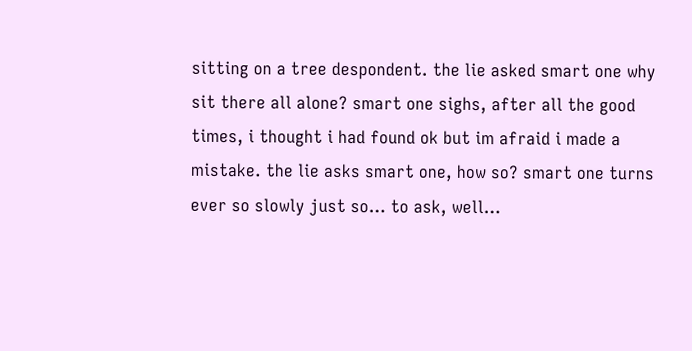sitting on a tree despondent. the lie asked smart one why sit there all alone? smart one sighs, after all the good times, i thought i had found ok but im afraid i made a mistake. the lie asks smart one, how so? smart one turns ever so slowly just so… to ask, well…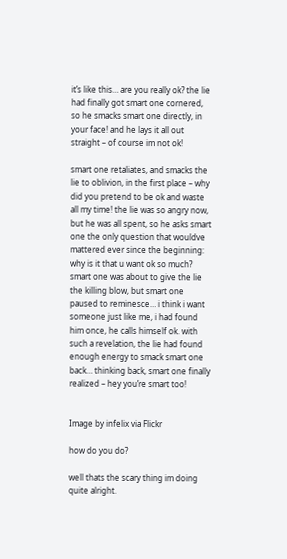it’s like this… are you really ok? the lie had finally got smart one cornered, so he smacks smart one directly, in your face! and he lays it all out straight – of course im not ok!

smart one retaliates, and smacks the lie to oblivion, in the first place – why did you pretend to be ok and waste all my time! the lie was so angry now, but he was all spent, so he asks smart one the only question that wouldve mattered ever since the beginning: why is it that u want ok so much? smart one was about to give the lie the killing blow, but smart one paused to reminesce… i think i want someone just like me, i had found him once, he calls himself ok. with such a revelation, the lie had found enough energy to smack smart one back… thinking back, smart one finally realized – hey you’re smart too!


Image by infelix via Flickr

how do you do?

well thats the scary thing im doing quite alright.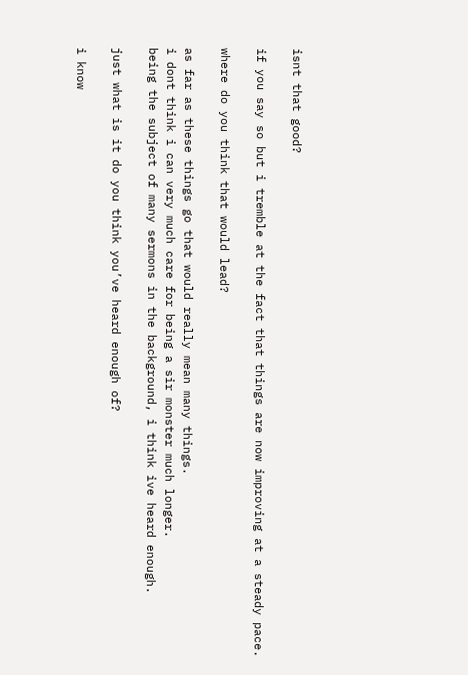isnt that good?

if you say so but i tremble at the fact that things are now improving at a steady pace.

where do you think that would lead?

as far as these things go that would really mean many things.
i dont think i can very much care for being a sir monster much longer.
being the subject of many sermons in the background, i think ive heard enough.

just what is it do you think you’ve heard enough of?

i know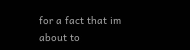for a fact that im about to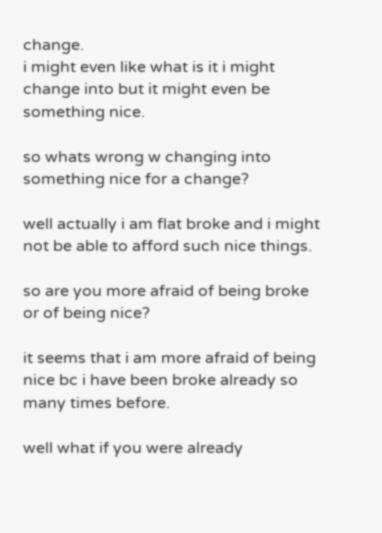change.
i might even like what is it i might change into but it might even be something nice.

so whats wrong w changing into something nice for a change?

well actually i am flat broke and i might not be able to afford such nice things.

so are you more afraid of being broke or of being nice?

it seems that i am more afraid of being nice bc i have been broke already so many times before.

well what if you were already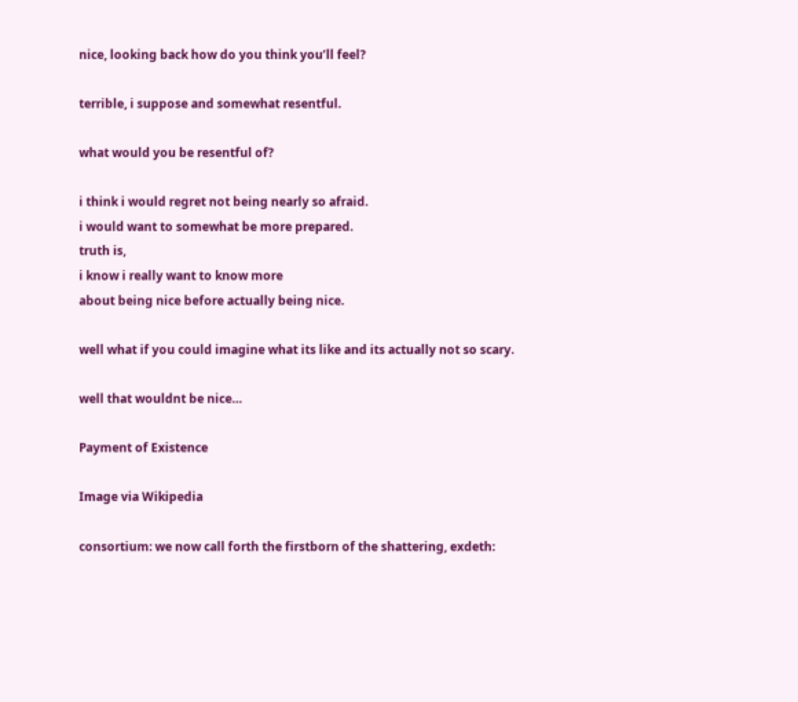nice, looking back how do you think you’ll feel?

terrible, i suppose and somewhat resentful.

what would you be resentful of?

i think i would regret not being nearly so afraid.
i would want to somewhat be more prepared.
truth is,
i know i really want to know more
about being nice before actually being nice.

well what if you could imagine what its like and its actually not so scary.

well that wouldnt be nice…

Payment of Existence

Image via Wikipedia

consortium: we now call forth the firstborn of the shattering, exdeth: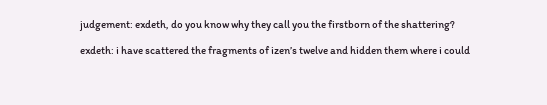judgement: exdeth, do you know why they call you the firstborn of the shattering?

exdeth: i have scattered the fragments of izen’s twelve and hidden them where i could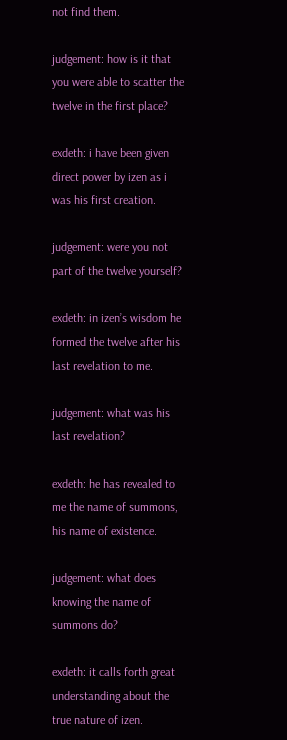not find them.

judgement: how is it that you were able to scatter the twelve in the first place?

exdeth: i have been given direct power by izen as i was his first creation.

judgement: were you not part of the twelve yourself?

exdeth: in izen’s wisdom he formed the twelve after his last revelation to me.

judgement: what was his last revelation?

exdeth: he has revealed to me the name of summons, his name of existence.

judgement: what does knowing the name of summons do?

exdeth: it calls forth great understanding about the true nature of izen.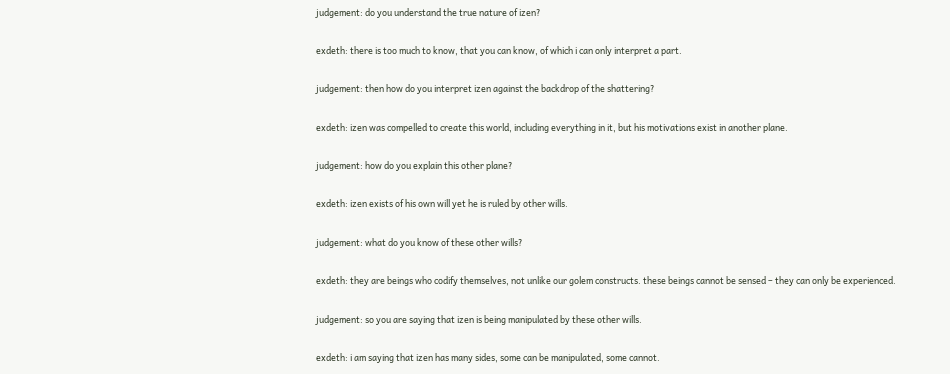judgement: do you understand the true nature of izen?

exdeth: there is too much to know, that you can know, of which i can only interpret a part.

judgement: then how do you interpret izen against the backdrop of the shattering?

exdeth: izen was compelled to create this world, including everything in it, but his motivations exist in another plane.

judgement: how do you explain this other plane?

exdeth: izen exists of his own will yet he is ruled by other wills.

judgement: what do you know of these other wills?

exdeth: they are beings who codify themselves, not unlike our golem constructs. these beings cannot be sensed – they can only be experienced.

judgement: so you are saying that izen is being manipulated by these other wills.

exdeth: i am saying that izen has many sides, some can be manipulated, some cannot.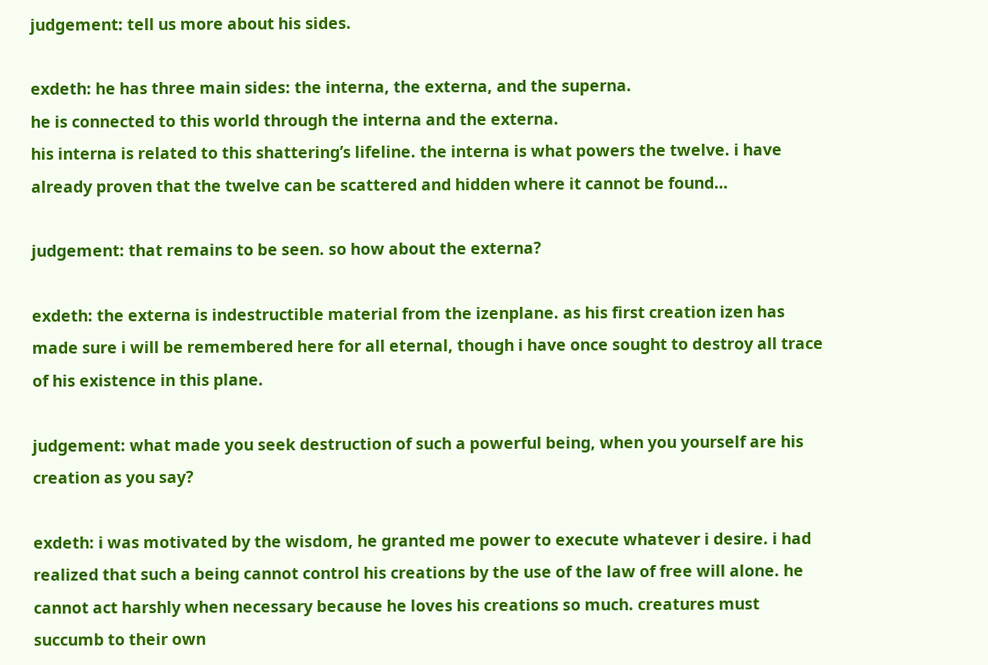judgement: tell us more about his sides.

exdeth: he has three main sides: the interna, the externa, and the superna.
he is connected to this world through the interna and the externa.
his interna is related to this shattering’s lifeline. the interna is what powers the twelve. i have already proven that the twelve can be scattered and hidden where it cannot be found…

judgement: that remains to be seen. so how about the externa?

exdeth: the externa is indestructible material from the izenplane. as his first creation izen has made sure i will be remembered here for all eternal, though i have once sought to destroy all trace of his existence in this plane.

judgement: what made you seek destruction of such a powerful being, when you yourself are his creation as you say?

exdeth: i was motivated by the wisdom, he granted me power to execute whatever i desire. i had realized that such a being cannot control his creations by the use of the law of free will alone. he cannot act harshly when necessary because he loves his creations so much. creatures must succumb to their own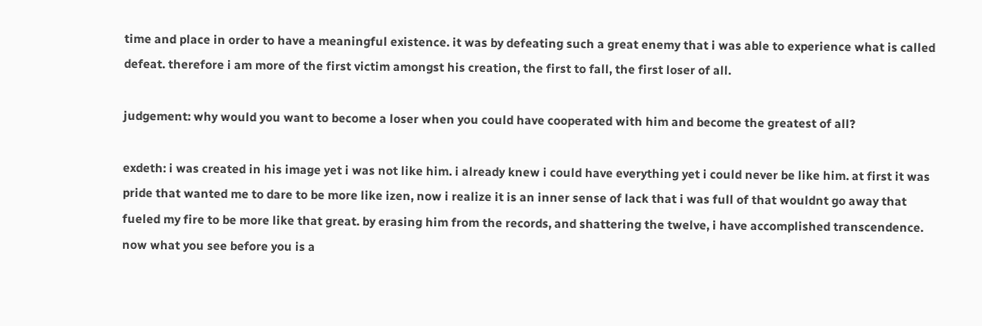time and place in order to have a meaningful existence. it was by defeating such a great enemy that i was able to experience what is called defeat. therefore i am more of the first victim amongst his creation, the first to fall, the first loser of all.

judgement: why would you want to become a loser when you could have cooperated with him and become the greatest of all?

exdeth: i was created in his image yet i was not like him. i already knew i could have everything yet i could never be like him. at first it was pride that wanted me to dare to be more like izen, now i realize it is an inner sense of lack that i was full of that wouldnt go away that fueled my fire to be more like that great. by erasing him from the records, and shattering the twelve, i have accomplished transcendence. now what you see before you is a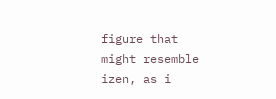figure that might resemble izen, as i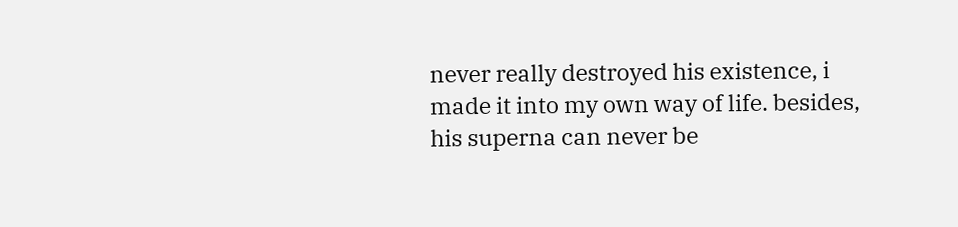never really destroyed his existence, i made it into my own way of life. besides, his superna can never be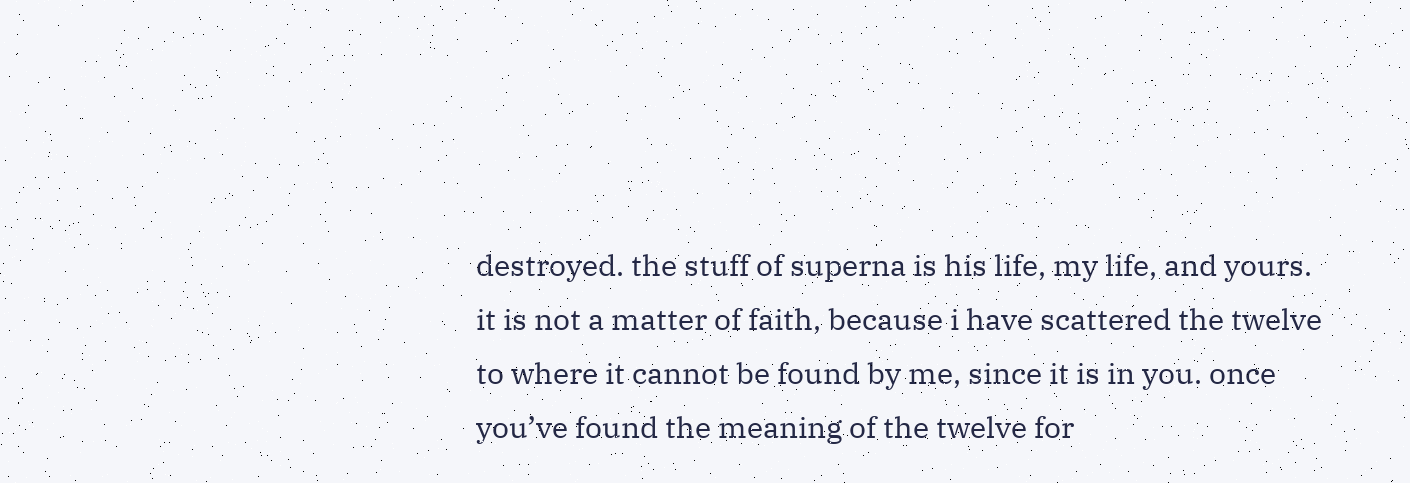destroyed. the stuff of superna is his life, my life, and yours. it is not a matter of faith, because i have scattered the twelve to where it cannot be found by me, since it is in you. once you’ve found the meaning of the twelve for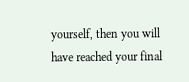yourself, then you will have reached your final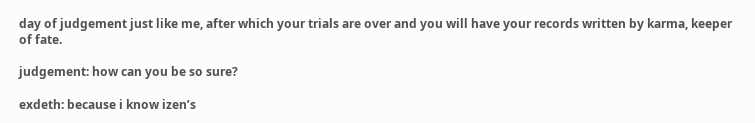day of judgement just like me, after which your trials are over and you will have your records written by karma, keeper of fate.

judgement: how can you be so sure?

exdeth: because i know izen’s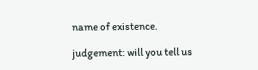name of existence.

judgement: will you tell us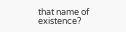that name of existence?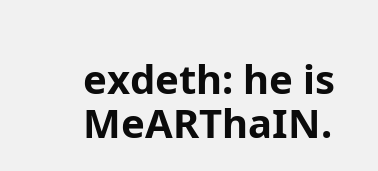exdeth: he is MeARThaIN.